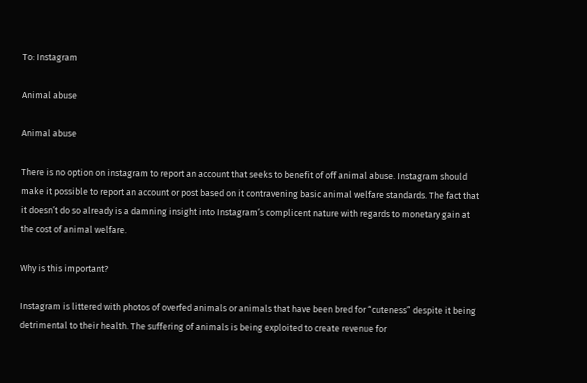To: Instagram

Animal abuse

Animal abuse

There is no option on instagram to report an account that seeks to benefit of off animal abuse. Instagram should make it possible to report an account or post based on it contravening basic animal welfare standards. The fact that it doesn’t do so already is a damning insight into Instagram’s complicent nature with regards to monetary gain at the cost of animal welfare.

Why is this important?

Instagram is littered with photos of overfed animals or animals that have been bred for “cuteness” despite it being detrimental to their health. The suffering of animals is being exploited to create revenue for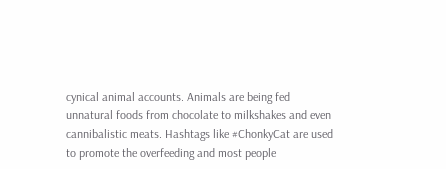cynical animal accounts. Animals are being fed unnatural foods from chocolate to milkshakes and even cannibalistic meats. Hashtags like #ChonkyCat are used to promote the overfeeding and most people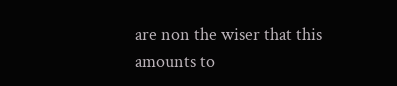are non the wiser that this amounts to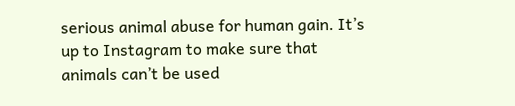serious animal abuse for human gain. It’s up to Instagram to make sure that animals can’t be used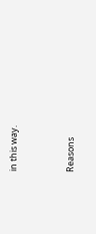in this way.


Reasons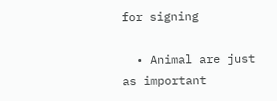for signing

  • Animal are just as important